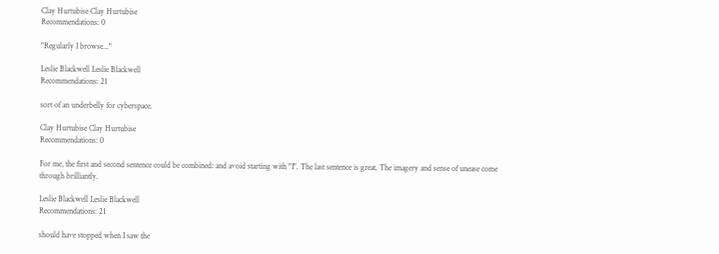Clay Hurtubise Clay Hurtubise
Recommendations: 0

"Regularly I browse..."

Leslie Blackwell Leslie Blackwell
Recommendations: 21

sort of an underbelly for cyberspace.

Clay Hurtubise Clay Hurtubise
Recommendations: 0

For me, the first and second sentence could be combined: and avoid starting with "I". The last sentence is great. The imagery and sense of unease come through brilliantly.

Leslie Blackwell Leslie Blackwell
Recommendations: 21

should have stopped when I saw the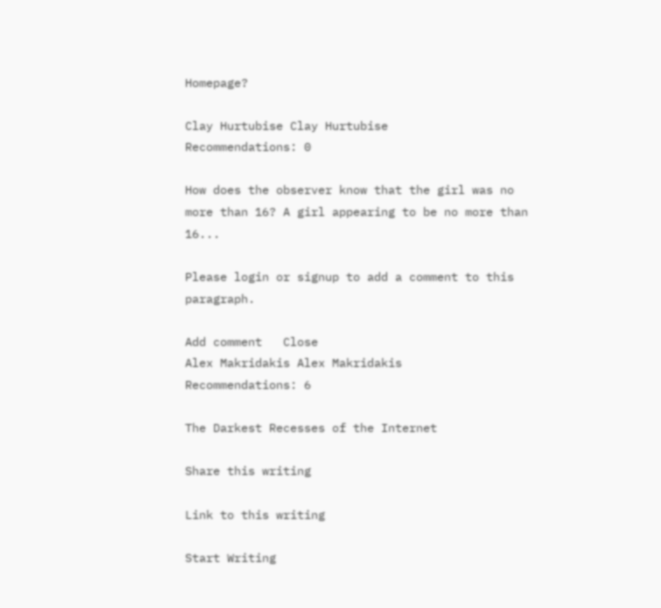Homepage?

Clay Hurtubise Clay Hurtubise
Recommendations: 0

How does the observer know that the girl was no more than 16? A girl appearing to be no more than 16...

Please login or signup to add a comment to this paragraph.

Add comment   Close
Alex Makridakis Alex Makridakis
Recommendations: 6

The Darkest Recesses of the Internet

Share this writing

Link to this writing

Start Writing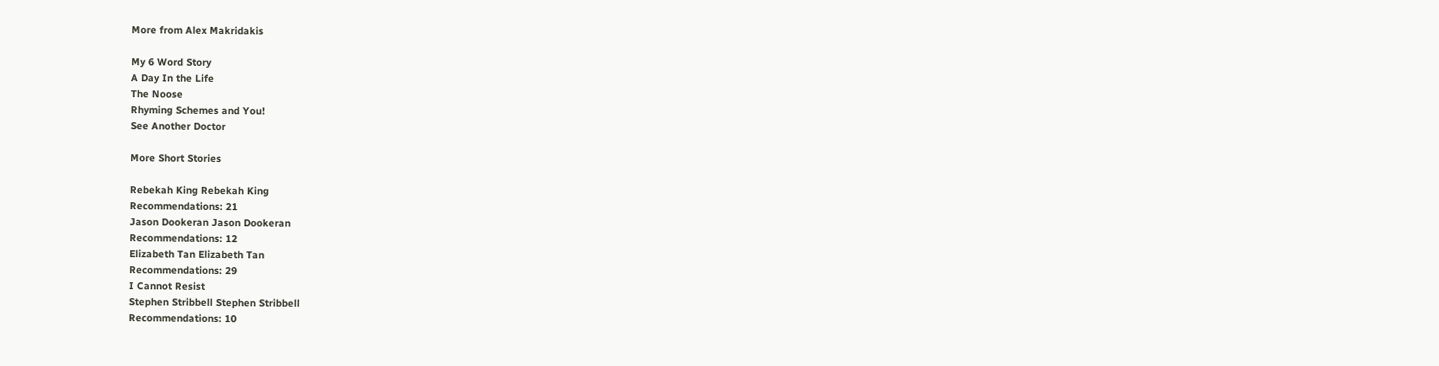More from Alex Makridakis

My 6 Word Story
A Day In the Life
The Noose
Rhyming Schemes and You!
See Another Doctor

More Short Stories

Rebekah King Rebekah King
Recommendations: 21
Jason Dookeran Jason Dookeran
Recommendations: 12
Elizabeth Tan Elizabeth Tan
Recommendations: 29
I Cannot Resist
Stephen Stribbell Stephen Stribbell
Recommendations: 10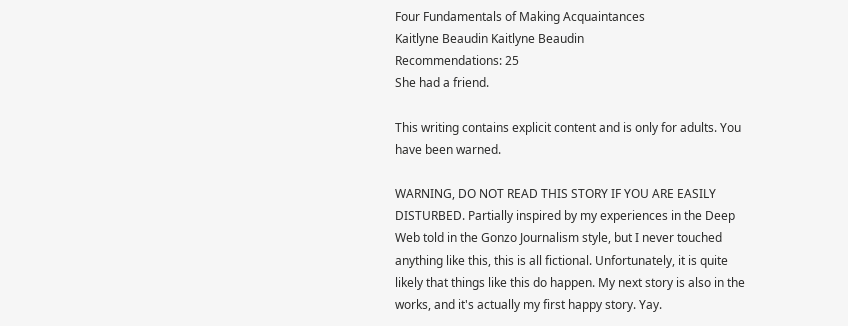Four Fundamentals of Making Acquaintances
Kaitlyne Beaudin Kaitlyne Beaudin
Recommendations: 25
She had a friend.

This writing contains explicit content and is only for adults. You have been warned.

WARNING, DO NOT READ THIS STORY IF YOU ARE EASILY DISTURBED. Partially inspired by my experiences in the Deep Web told in the Gonzo Journalism style, but I never touched anything like this, this is all fictional. Unfortunately, it is quite likely that things like this do happen. My next story is also in the works, and it's actually my first happy story. Yay.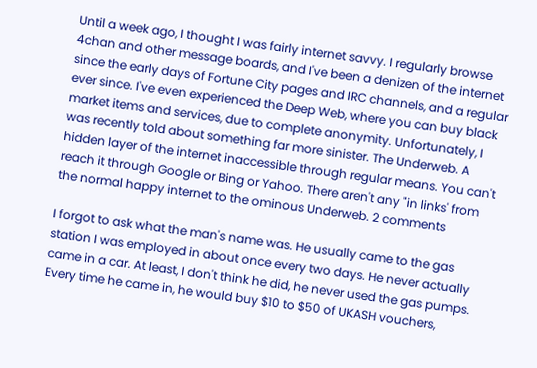Until a week ago, I thought I was fairly internet savvy. I regularly browse 4chan and other message boards, and I've been a denizen of the internet since the early days of Fortune City pages and IRC channels, and a regular ever since. I've even experienced the Deep Web, where you can buy black market items and services, due to complete anonymity. Unfortunately, I was recently told about something far more sinister. The Underweb. A hidden layer of the internet inaccessible through regular means. You can't reach it through Google or Bing or Yahoo. There aren't any "in links' from the normal happy internet to the ominous Underweb. 2 comments

I forgot to ask what the man's name was. He usually came to the gas station I was employed in about once every two days. He never actually came in a car. At least, I don't think he did, he never used the gas pumps. Every time he came in, he would buy $10 to $50 of UKASH vouchers,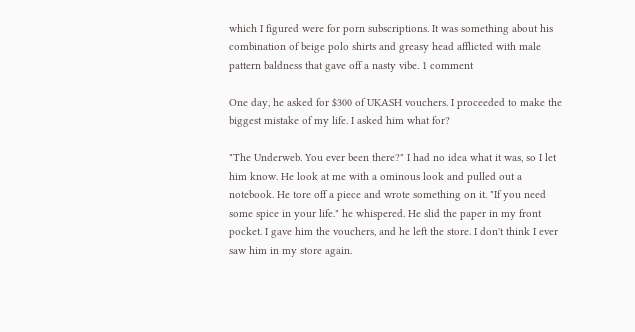which I figured were for porn subscriptions. It was something about his combination of beige polo shirts and greasy head afflicted with male pattern baldness that gave off a nasty vibe. 1 comment

One day, he asked for $300 of UKASH vouchers. I proceeded to make the biggest mistake of my life. I asked him what for?

"The Underweb. You ever been there?" I had no idea what it was, so I let him know. He look at me with a ominous look and pulled out a notebook. He tore off a piece and wrote something on it. "If you need some spice in your life." he whispered. He slid the paper in my front pocket. I gave him the vouchers, and he left the store. I don't think I ever saw him in my store again.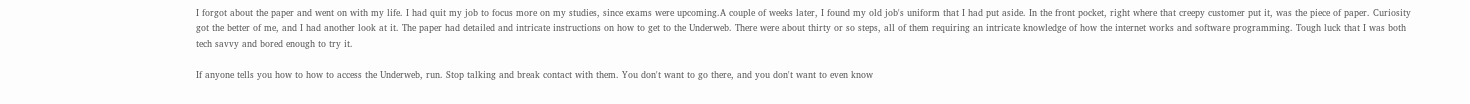I forgot about the paper and went on with my life. I had quit my job to focus more on my studies, since exams were upcoming.A couple of weeks later, I found my old job's uniform that I had put aside. In the front pocket, right where that creepy customer put it, was the piece of paper. Curiosity got the better of me, and I had another look at it. The paper had detailed and intricate instructions on how to get to the Underweb. There were about thirty or so steps, all of them requiring an intricate knowledge of how the internet works and software programming. Tough luck that I was both tech savvy and bored enough to try it.

If anyone tells you how to how to access the Underweb, run. Stop talking and break contact with them. You don't want to go there, and you don't want to even know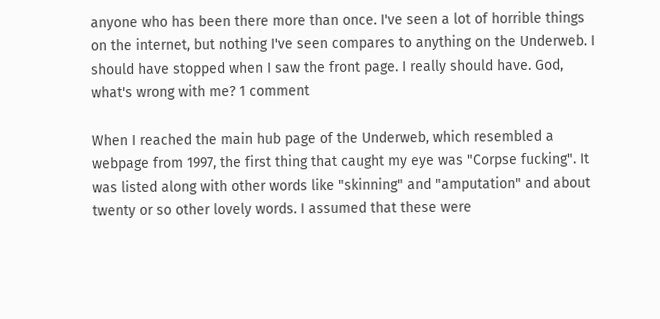anyone who has been there more than once. I've seen a lot of horrible things on the internet, but nothing I've seen compares to anything on the Underweb. I should have stopped when I saw the front page. I really should have. God, what's wrong with me? 1 comment

When I reached the main hub page of the Underweb, which resembled a webpage from 1997, the first thing that caught my eye was "Corpse fucking". It was listed along with other words like "skinning" and "amputation" and about twenty or so other lovely words. I assumed that these were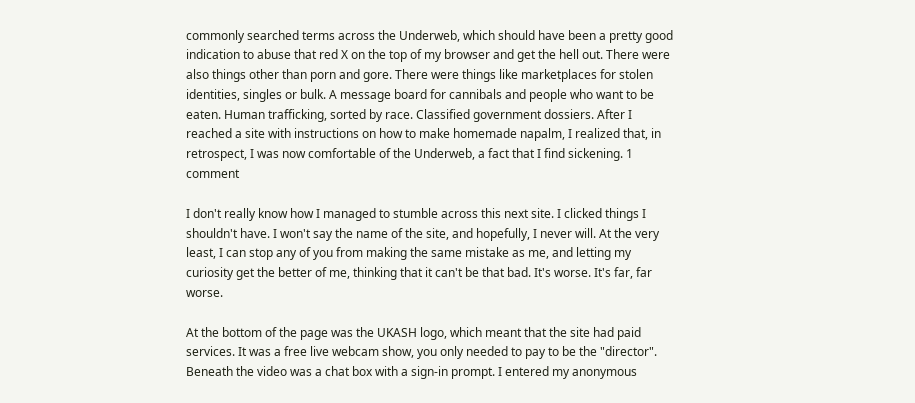commonly searched terms across the Underweb, which should have been a pretty good indication to abuse that red X on the top of my browser and get the hell out. There were also things other than porn and gore. There were things like marketplaces for stolen identities, singles or bulk. A message board for cannibals and people who want to be eaten. Human trafficking, sorted by race. Classified government dossiers. After I reached a site with instructions on how to make homemade napalm, I realized that, in retrospect, I was now comfortable of the Underweb, a fact that I find sickening. 1 comment

I don't really know how I managed to stumble across this next site. I clicked things I shouldn't have. I won't say the name of the site, and hopefully, I never will. At the very least, I can stop any of you from making the same mistake as me, and letting my curiosity get the better of me, thinking that it can't be that bad. It's worse. It's far, far worse.

At the bottom of the page was the UKASH logo, which meant that the site had paid services. It was a free live webcam show, you only needed to pay to be the "director". Beneath the video was a chat box with a sign-in prompt. I entered my anonymous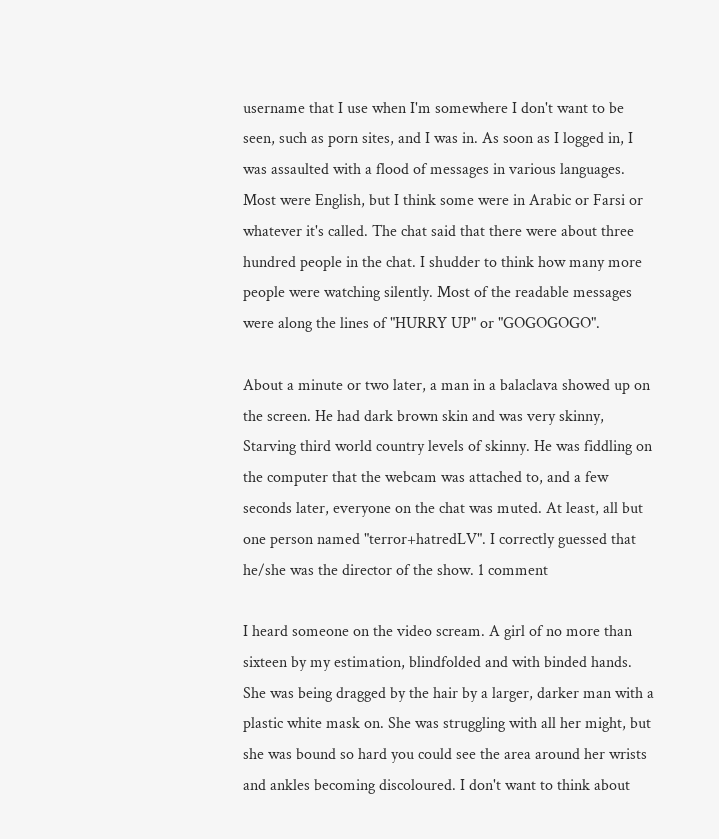username that I use when I'm somewhere I don't want to be seen, such as porn sites, and I was in. As soon as I logged in, I was assaulted with a flood of messages in various languages. Most were English, but I think some were in Arabic or Farsi or whatever it's called. The chat said that there were about three hundred people in the chat. I shudder to think how many more people were watching silently. Most of the readable messages were along the lines of "HURRY UP" or "GOGOGOGO".

About a minute or two later, a man in a balaclava showed up on the screen. He had dark brown skin and was very skinny, Starving third world country levels of skinny. He was fiddling on the computer that the webcam was attached to, and a few seconds later, everyone on the chat was muted. At least, all but one person named "terror+hatredLV". I correctly guessed that he/she was the director of the show. 1 comment

I heard someone on the video scream. A girl of no more than sixteen by my estimation, blindfolded and with binded hands. She was being dragged by the hair by a larger, darker man with a plastic white mask on. She was struggling with all her might, but she was bound so hard you could see the area around her wrists and ankles becoming discoloured. I don't want to think about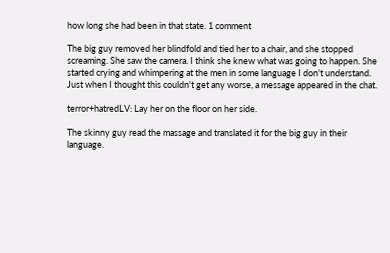how long she had been in that state. 1 comment

The big guy removed her blindfold and tied her to a chair, and she stopped screaming. She saw the camera. I think she knew what was going to happen. She started crying and whimpering at the men in some language I don't understand. Just when I thought this couldn't get any worse, a message appeared in the chat.

terror+hatredLV: Lay her on the floor on her side.

The skinny guy read the massage and translated it for the big guy in their language.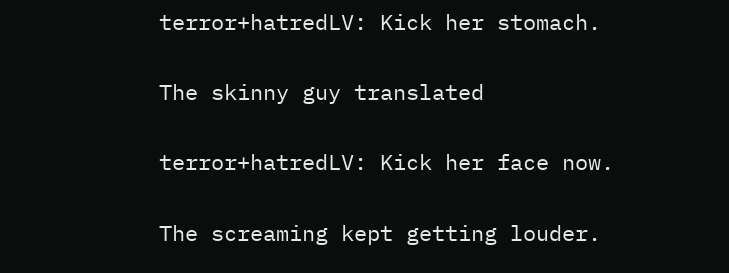terror+hatredLV: Kick her stomach.

The skinny guy translated

terror+hatredLV: Kick her face now.

The screaming kept getting louder.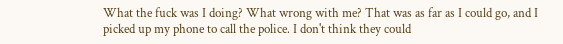What the fuck was I doing? What wrong with me? That was as far as I could go, and I picked up my phone to call the police. I don't think they could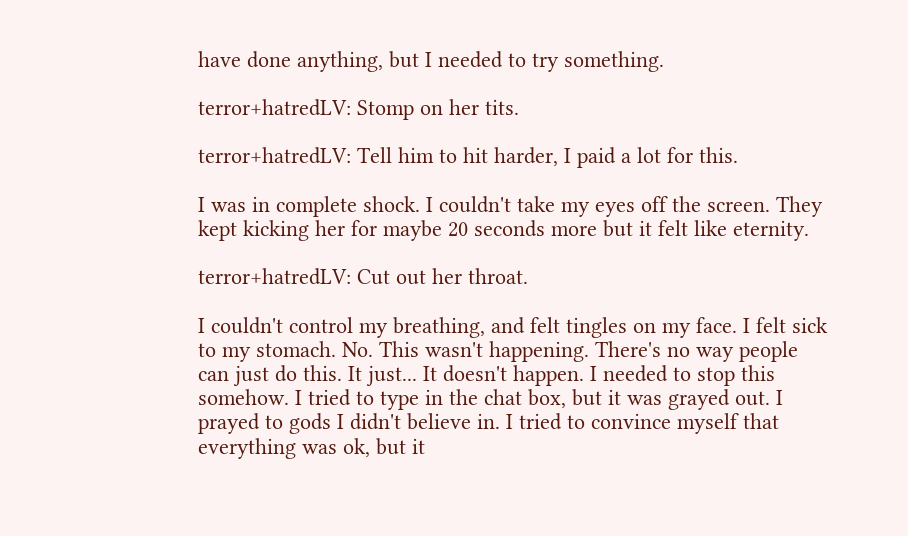have done anything, but I needed to try something.

terror+hatredLV: Stomp on her tits.

terror+hatredLV: Tell him to hit harder, I paid a lot for this.

I was in complete shock. I couldn't take my eyes off the screen. They kept kicking her for maybe 20 seconds more but it felt like eternity.

terror+hatredLV: Cut out her throat.

I couldn't control my breathing, and felt tingles on my face. I felt sick to my stomach. No. This wasn't happening. There's no way people can just do this. It just... It doesn't happen. I needed to stop this somehow. I tried to type in the chat box, but it was grayed out. I prayed to gods I didn't believe in. I tried to convince myself that everything was ok, but it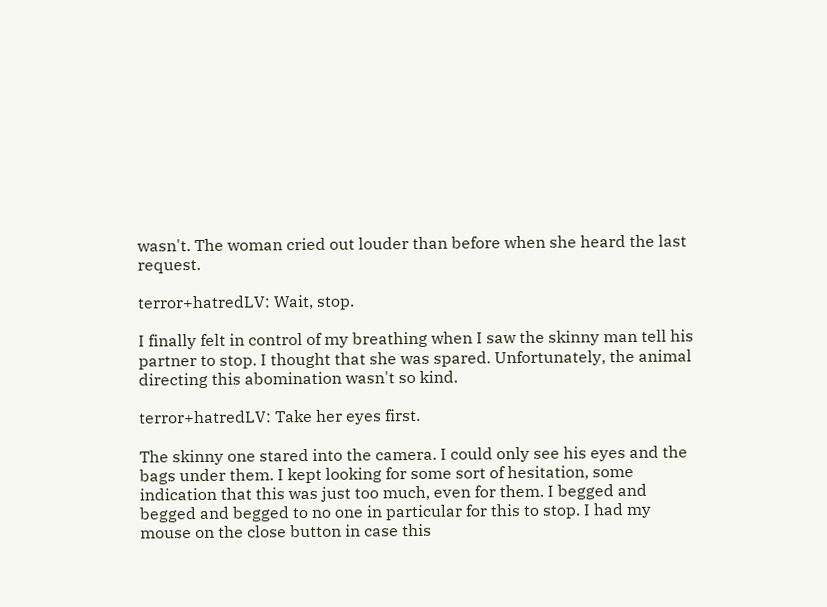wasn't. The woman cried out louder than before when she heard the last request.

terror+hatredLV: Wait, stop.

I finally felt in control of my breathing when I saw the skinny man tell his partner to stop. I thought that she was spared. Unfortunately, the animal directing this abomination wasn't so kind.

terror+hatredLV: Take her eyes first.

The skinny one stared into the camera. I could only see his eyes and the bags under them. I kept looking for some sort of hesitation, some indication that this was just too much, even for them. I begged and begged and begged to no one in particular for this to stop. I had my mouse on the close button in case this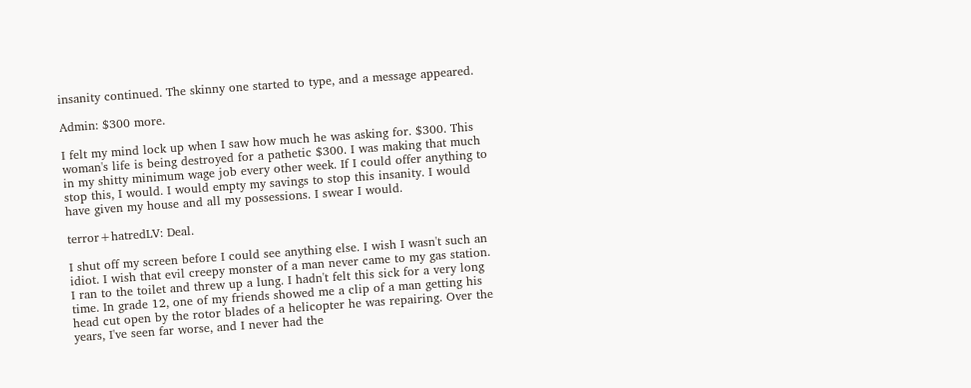insanity continued. The skinny one started to type, and a message appeared.

Admin: $300 more.

I felt my mind lock up when I saw how much he was asking for. $300. This woman's life is being destroyed for a pathetic $300. I was making that much in my shitty minimum wage job every other week. If I could offer anything to stop this, I would. I would empty my savings to stop this insanity. I would have given my house and all my possessions. I swear I would.

terror+hatredLV: Deal.

I shut off my screen before I could see anything else. I wish I wasn't such an idiot. I wish that evil creepy monster of a man never came to my gas station. I ran to the toilet and threw up a lung. I hadn't felt this sick for a very long time. In grade 12, one of my friends showed me a clip of a man getting his head cut open by the rotor blades of a helicopter he was repairing. Over the years, I've seen far worse, and I never had the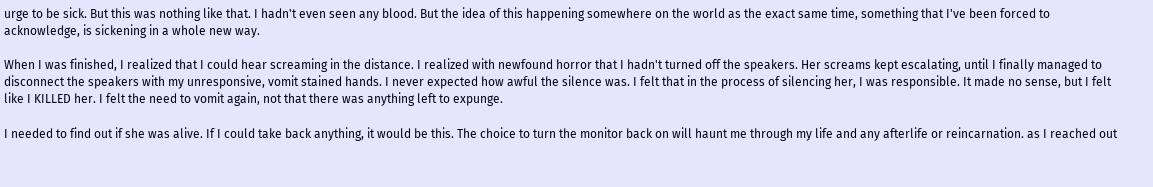urge to be sick. But this was nothing like that. I hadn't even seen any blood. But the idea of this happening somewhere on the world as the exact same time, something that I've been forced to acknowledge, is sickening in a whole new way.

When I was finished, I realized that I could hear screaming in the distance. I realized with newfound horror that I hadn't turned off the speakers. Her screams kept escalating, until I finally managed to disconnect the speakers with my unresponsive, vomit stained hands. I never expected how awful the silence was. I felt that in the process of silencing her, I was responsible. It made no sense, but I felt like I KILLED her. I felt the need to vomit again, not that there was anything left to expunge.

I needed to find out if she was alive. If I could take back anything, it would be this. The choice to turn the monitor back on will haunt me through my life and any afterlife or reincarnation. as I reached out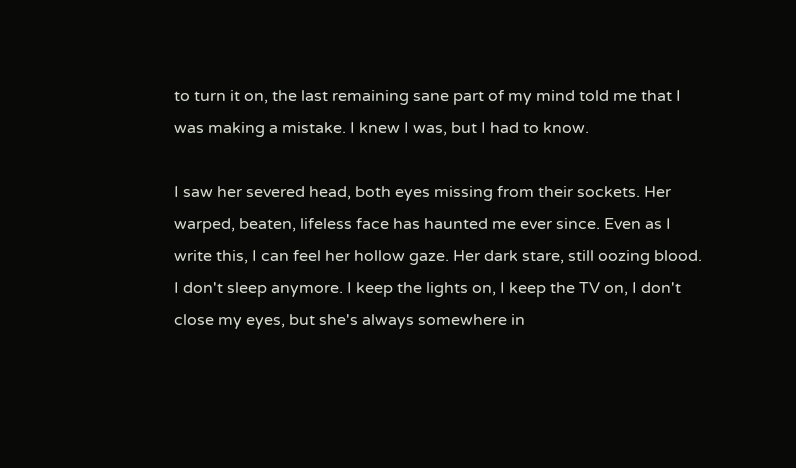to turn it on, the last remaining sane part of my mind told me that I was making a mistake. I knew I was, but I had to know.

I saw her severed head, both eyes missing from their sockets. Her warped, beaten, lifeless face has haunted me ever since. Even as I write this, I can feel her hollow gaze. Her dark stare, still oozing blood. I don't sleep anymore. I keep the lights on, I keep the TV on, I don't close my eyes, but she's always somewhere in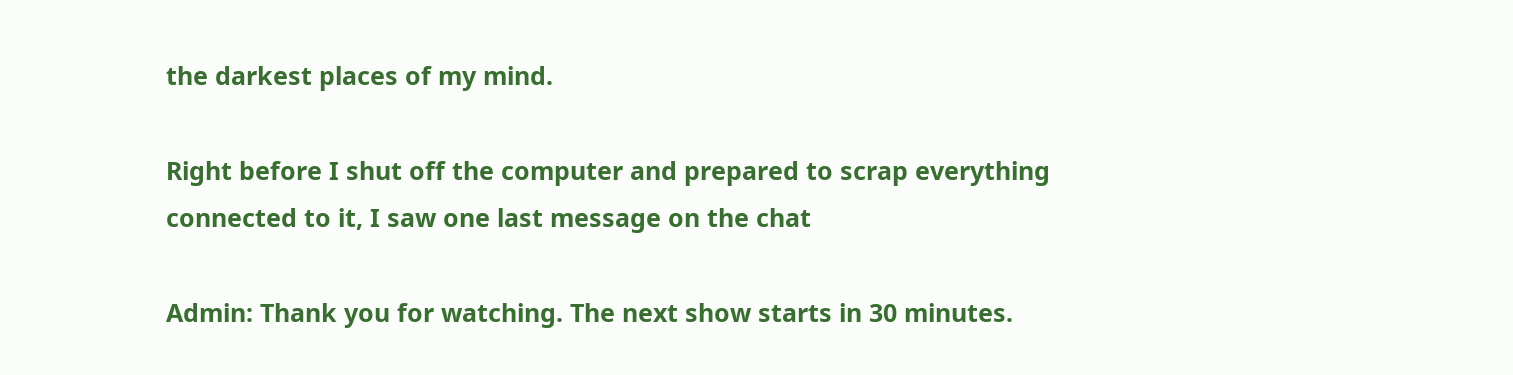the darkest places of my mind.

Right before I shut off the computer and prepared to scrap everything connected to it, I saw one last message on the chat

Admin: Thank you for watching. The next show starts in 30 minutes.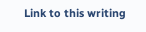Link to this writing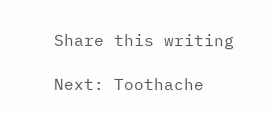Share this writing

Next: Toothache